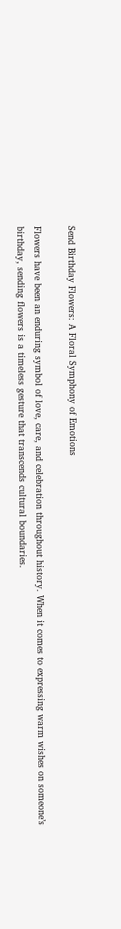Send Birthday Flowers: A Floral Symphony of Emotions

Flowers have been an enduring symbol of love, care, and celebration throughout history. When it comes to expressing warm wishes on someone’s birthday, sending flowers is a timeless gesture that transcends cultural boundaries.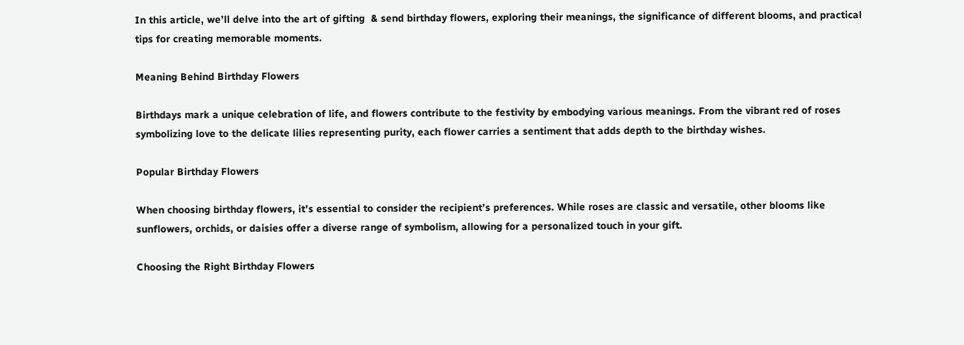In this article, we’ll delve into the art of gifting  & send birthday flowers, exploring their meanings, the significance of different blooms, and practical tips for creating memorable moments.

Meaning Behind Birthday Flowers

Birthdays mark a unique celebration of life, and flowers contribute to the festivity by embodying various meanings. From the vibrant red of roses symbolizing love to the delicate lilies representing purity, each flower carries a sentiment that adds depth to the birthday wishes.

Popular Birthday Flowers

When choosing birthday flowers, it’s essential to consider the recipient’s preferences. While roses are classic and versatile, other blooms like sunflowers, orchids, or daisies offer a diverse range of symbolism, allowing for a personalized touch in your gift.

Choosing the Right Birthday Flowers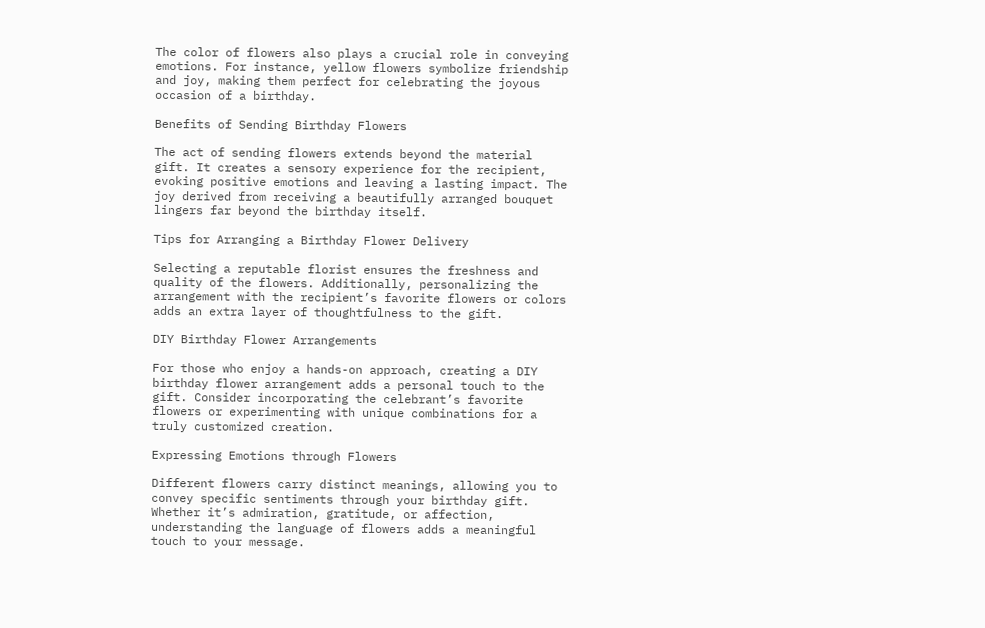The color of flowers also plays a crucial role in conveying emotions. For instance, yellow flowers symbolize friendship and joy, making them perfect for celebrating the joyous occasion of a birthday.

Benefits of Sending Birthday Flowers

The act of sending flowers extends beyond the material gift. It creates a sensory experience for the recipient, evoking positive emotions and leaving a lasting impact. The joy derived from receiving a beautifully arranged bouquet lingers far beyond the birthday itself.

Tips for Arranging a Birthday Flower Delivery

Selecting a reputable florist ensures the freshness and quality of the flowers. Additionally, personalizing the arrangement with the recipient’s favorite flowers or colors adds an extra layer of thoughtfulness to the gift.

DIY Birthday Flower Arrangements

For those who enjoy a hands-on approach, creating a DIY birthday flower arrangement adds a personal touch to the gift. Consider incorporating the celebrant’s favorite flowers or experimenting with unique combinations for a truly customized creation.

Expressing Emotions through Flowers

Different flowers carry distinct meanings, allowing you to convey specific sentiments through your birthday gift. Whether it’s admiration, gratitude, or affection, understanding the language of flowers adds a meaningful touch to your message.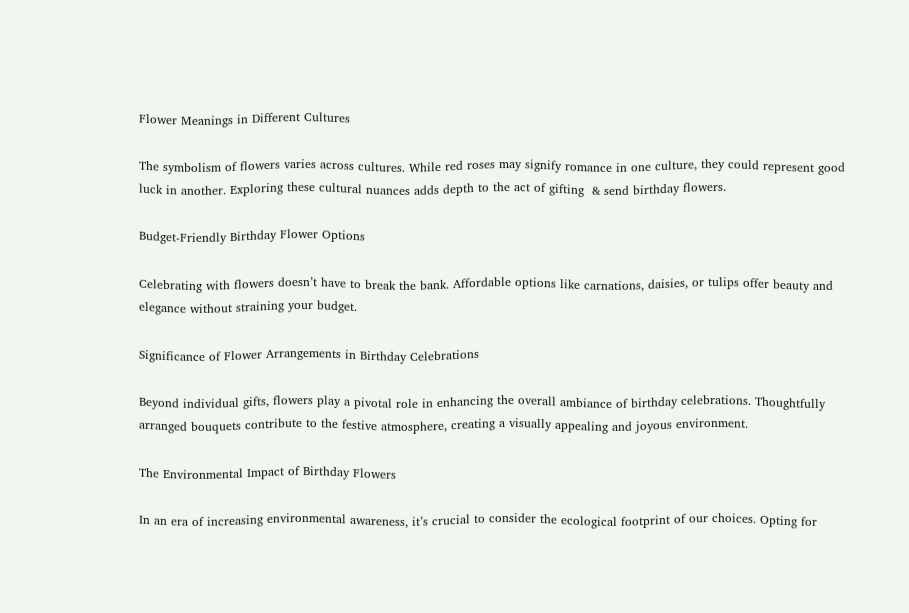Flower Meanings in Different Cultures

The symbolism of flowers varies across cultures. While red roses may signify romance in one culture, they could represent good luck in another. Exploring these cultural nuances adds depth to the act of gifting  & send birthday flowers.

Budget-Friendly Birthday Flower Options

Celebrating with flowers doesn’t have to break the bank. Affordable options like carnations, daisies, or tulips offer beauty and elegance without straining your budget.

Significance of Flower Arrangements in Birthday Celebrations

Beyond individual gifts, flowers play a pivotal role in enhancing the overall ambiance of birthday celebrations. Thoughtfully arranged bouquets contribute to the festive atmosphere, creating a visually appealing and joyous environment.

The Environmental Impact of Birthday Flowers

In an era of increasing environmental awareness, it’s crucial to consider the ecological footprint of our choices. Opting for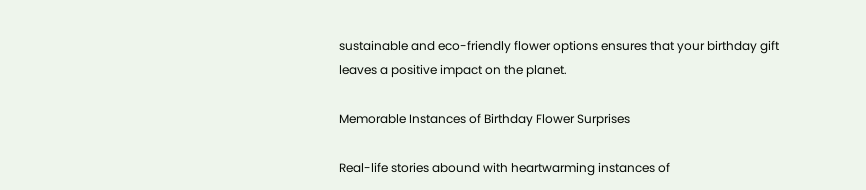sustainable and eco-friendly flower options ensures that your birthday gift leaves a positive impact on the planet.

Memorable Instances of Birthday Flower Surprises

Real-life stories abound with heartwarming instances of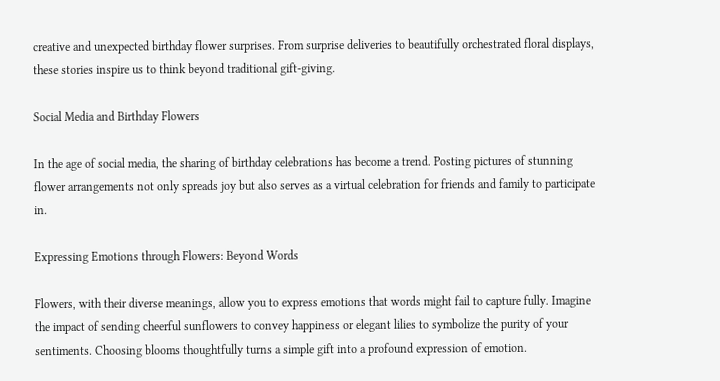creative and unexpected birthday flower surprises. From surprise deliveries to beautifully orchestrated floral displays, these stories inspire us to think beyond traditional gift-giving.

Social Media and Birthday Flowers

In the age of social media, the sharing of birthday celebrations has become a trend. Posting pictures of stunning flower arrangements not only spreads joy but also serves as a virtual celebration for friends and family to participate in.

Expressing Emotions through Flowers: Beyond Words

Flowers, with their diverse meanings, allow you to express emotions that words might fail to capture fully. Imagine the impact of sending cheerful sunflowers to convey happiness or elegant lilies to symbolize the purity of your sentiments. Choosing blooms thoughtfully turns a simple gift into a profound expression of emotion.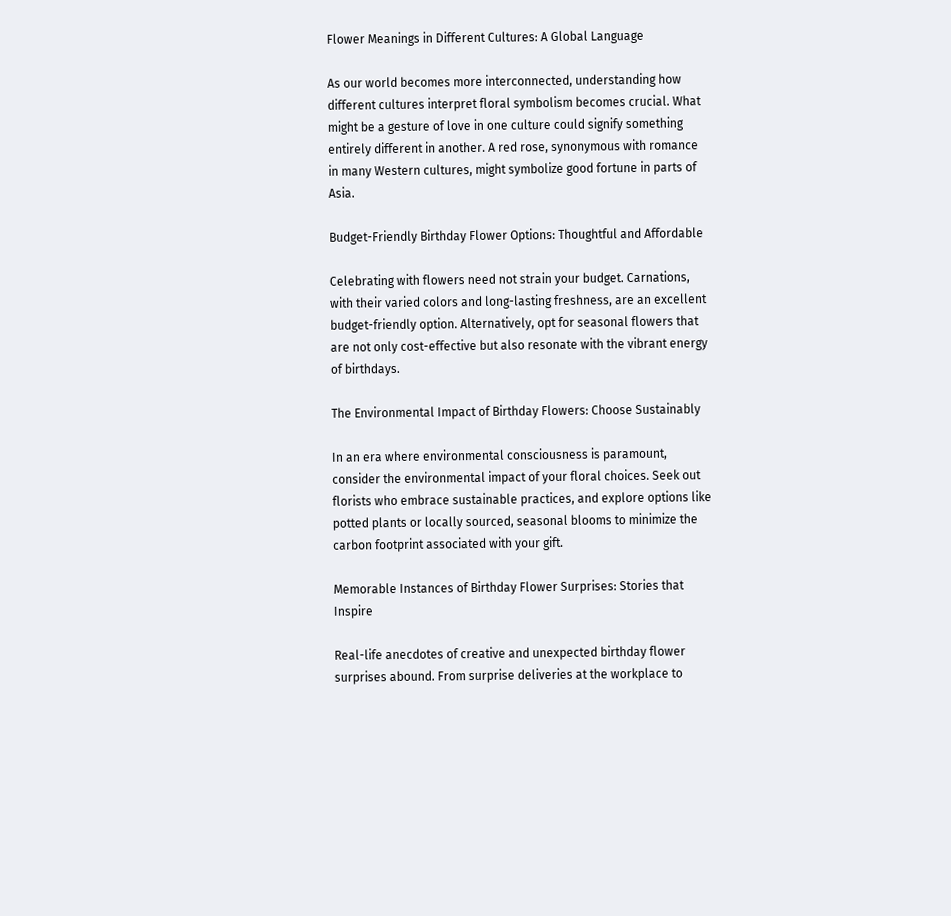Flower Meanings in Different Cultures: A Global Language

As our world becomes more interconnected, understanding how different cultures interpret floral symbolism becomes crucial. What might be a gesture of love in one culture could signify something entirely different in another. A red rose, synonymous with romance in many Western cultures, might symbolize good fortune in parts of Asia.

Budget-Friendly Birthday Flower Options: Thoughtful and Affordable

Celebrating with flowers need not strain your budget. Carnations, with their varied colors and long-lasting freshness, are an excellent budget-friendly option. Alternatively, opt for seasonal flowers that are not only cost-effective but also resonate with the vibrant energy of birthdays.

The Environmental Impact of Birthday Flowers: Choose Sustainably

In an era where environmental consciousness is paramount, consider the environmental impact of your floral choices. Seek out florists who embrace sustainable practices, and explore options like potted plants or locally sourced, seasonal blooms to minimize the carbon footprint associated with your gift.

Memorable Instances of Birthday Flower Surprises: Stories that Inspire

Real-life anecdotes of creative and unexpected birthday flower surprises abound. From surprise deliveries at the workplace to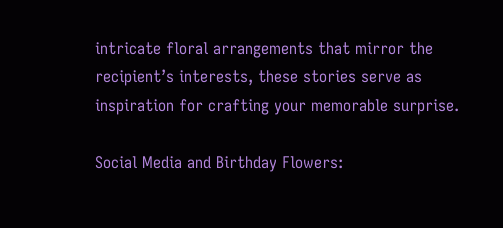intricate floral arrangements that mirror the recipient’s interests, these stories serve as inspiration for crafting your memorable surprise.

Social Media and Birthday Flowers: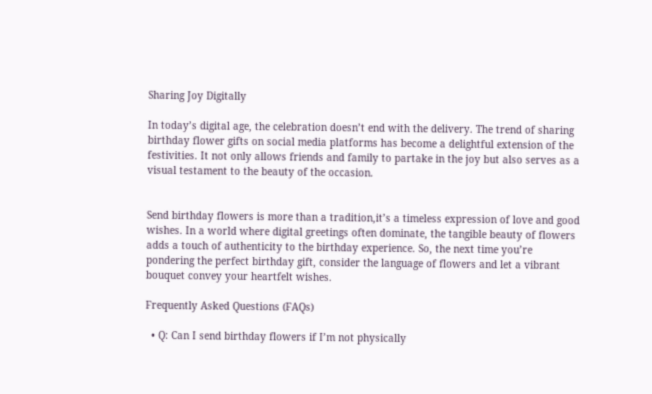Sharing Joy Digitally

In today’s digital age, the celebration doesn’t end with the delivery. The trend of sharing birthday flower gifts on social media platforms has become a delightful extension of the festivities. It not only allows friends and family to partake in the joy but also serves as a visual testament to the beauty of the occasion.


Send birthday flowers is more than a tradition,it’s a timeless expression of love and good wishes. In a world where digital greetings often dominate, the tangible beauty of flowers adds a touch of authenticity to the birthday experience. So, the next time you’re pondering the perfect birthday gift, consider the language of flowers and let a vibrant bouquet convey your heartfelt wishes.

Frequently Asked Questions (FAQs)

  • Q: Can I send birthday flowers if I’m not physically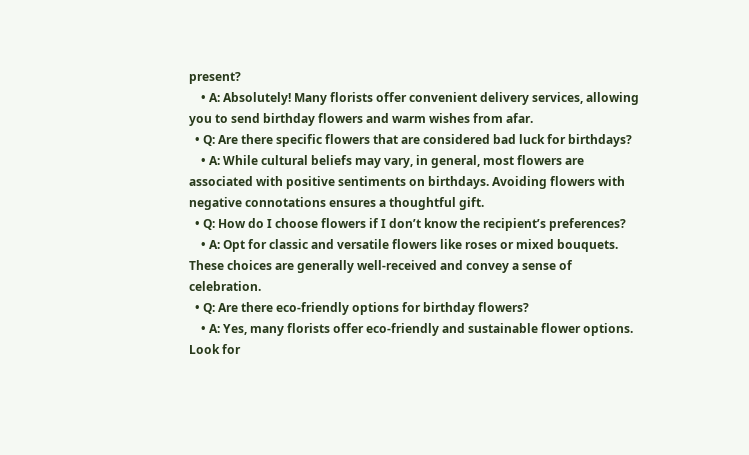present?
    • A: Absolutely! Many florists offer convenient delivery services, allowing you to send birthday flowers and warm wishes from afar.
  • Q: Are there specific flowers that are considered bad luck for birthdays?
    • A: While cultural beliefs may vary, in general, most flowers are associated with positive sentiments on birthdays. Avoiding flowers with negative connotations ensures a thoughtful gift.
  • Q: How do I choose flowers if I don’t know the recipient’s preferences?
    • A: Opt for classic and versatile flowers like roses or mixed bouquets. These choices are generally well-received and convey a sense of celebration.
  • Q: Are there eco-friendly options for birthday flowers?
    • A: Yes, many florists offer eco-friendly and sustainable flower options. Look for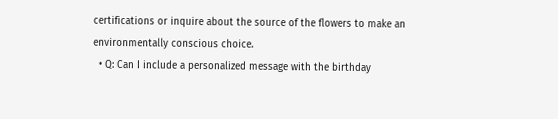certifications or inquire about the source of the flowers to make an environmentally conscious choice.
  • Q: Can I include a personalized message with the birthday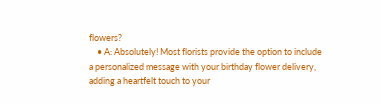flowers?
    • A: Absolutely! Most florists provide the option to include a personalized message with your birthday flower delivery, adding a heartfelt touch to your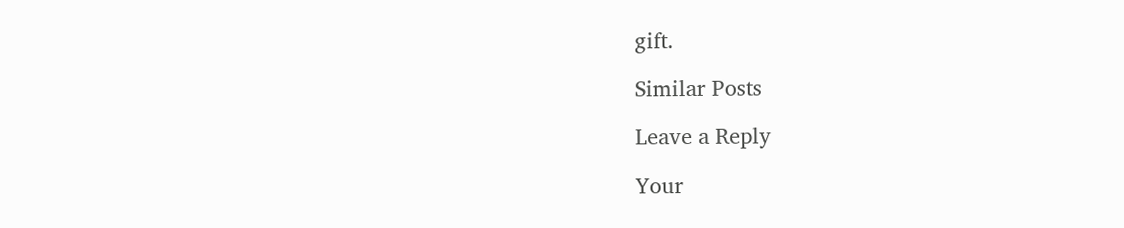gift.

Similar Posts

Leave a Reply

Your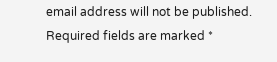email address will not be published. Required fields are marked *